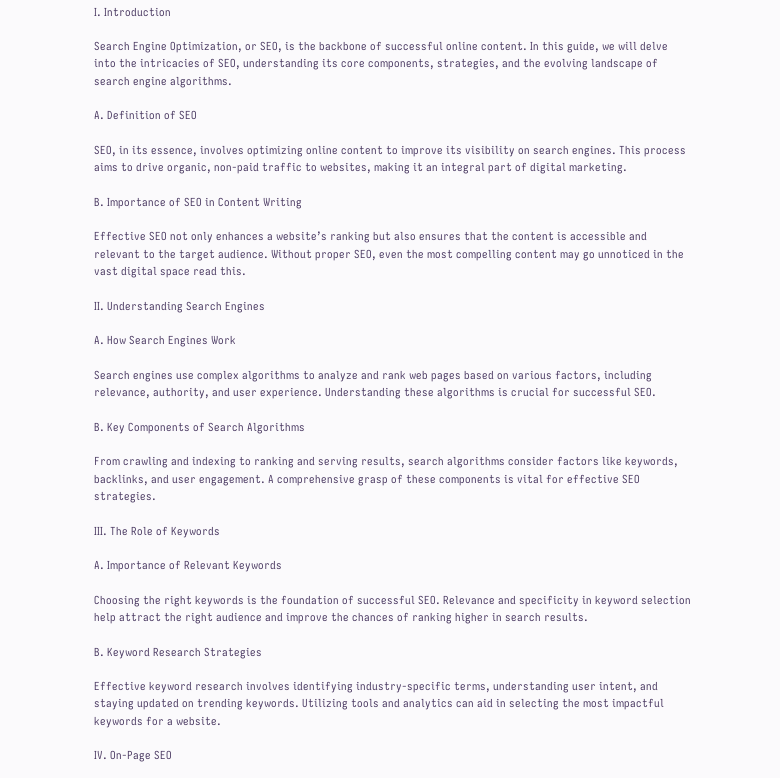I. Introduction

Search Engine Optimization, or SEO, is the backbone of successful online content. In this guide, we will delve into the intricacies of SEO, understanding its core components, strategies, and the evolving landscape of search engine algorithms.

A. Definition of SEO

SEO, in its essence, involves optimizing online content to improve its visibility on search engines. This process aims to drive organic, non-paid traffic to websites, making it an integral part of digital marketing.

B. Importance of SEO in Content Writing

Effective SEO not only enhances a website’s ranking but also ensures that the content is accessible and relevant to the target audience. Without proper SEO, even the most compelling content may go unnoticed in the vast digital space read this.

II. Understanding Search Engines

A. How Search Engines Work

Search engines use complex algorithms to analyze and rank web pages based on various factors, including relevance, authority, and user experience. Understanding these algorithms is crucial for successful SEO.

B. Key Components of Search Algorithms

From crawling and indexing to ranking and serving results, search algorithms consider factors like keywords, backlinks, and user engagement. A comprehensive grasp of these components is vital for effective SEO strategies.

III. The Role of Keywords

A. Importance of Relevant Keywords

Choosing the right keywords is the foundation of successful SEO. Relevance and specificity in keyword selection help attract the right audience and improve the chances of ranking higher in search results.

B. Keyword Research Strategies

Effective keyword research involves identifying industry-specific terms, understanding user intent, and staying updated on trending keywords. Utilizing tools and analytics can aid in selecting the most impactful keywords for a website.

IV. On-Page SEO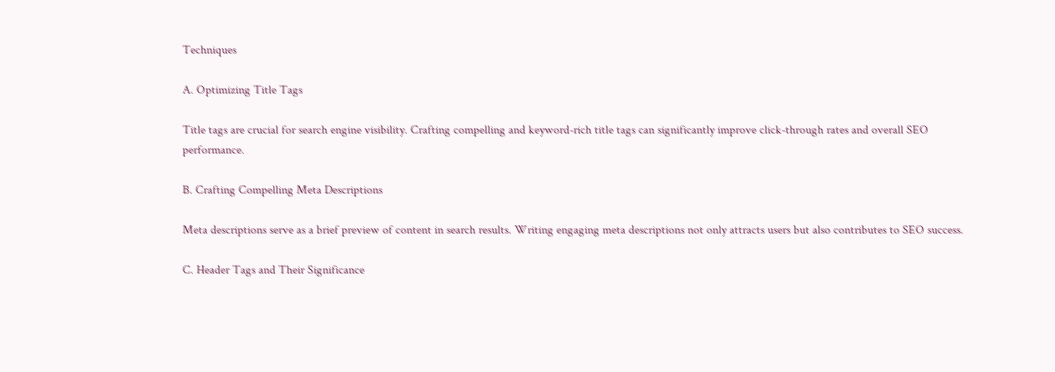Techniques

A. Optimizing Title Tags

Title tags are crucial for search engine visibility. Crafting compelling and keyword-rich title tags can significantly improve click-through rates and overall SEO performance.

B. Crafting Compelling Meta Descriptions

Meta descriptions serve as a brief preview of content in search results. Writing engaging meta descriptions not only attracts users but also contributes to SEO success.

C. Header Tags and Their Significance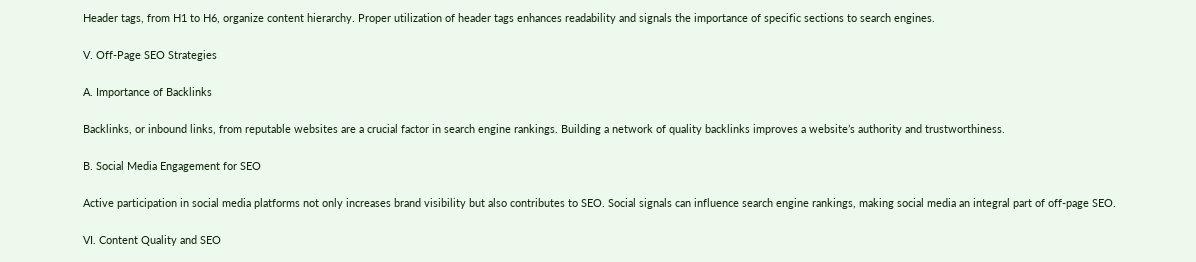Header tags, from H1 to H6, organize content hierarchy. Proper utilization of header tags enhances readability and signals the importance of specific sections to search engines.

V. Off-Page SEO Strategies

A. Importance of Backlinks

Backlinks, or inbound links, from reputable websites are a crucial factor in search engine rankings. Building a network of quality backlinks improves a website’s authority and trustworthiness.

B. Social Media Engagement for SEO

Active participation in social media platforms not only increases brand visibility but also contributes to SEO. Social signals can influence search engine rankings, making social media an integral part of off-page SEO.

VI. Content Quality and SEO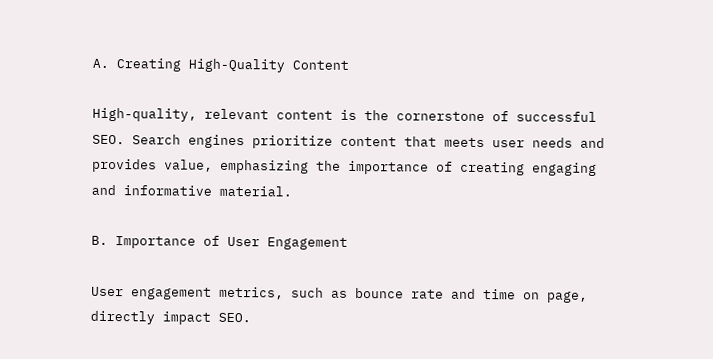A. Creating High-Quality Content

High-quality, relevant content is the cornerstone of successful SEO. Search engines prioritize content that meets user needs and provides value, emphasizing the importance of creating engaging and informative material.

B. Importance of User Engagement

User engagement metrics, such as bounce rate and time on page, directly impact SEO.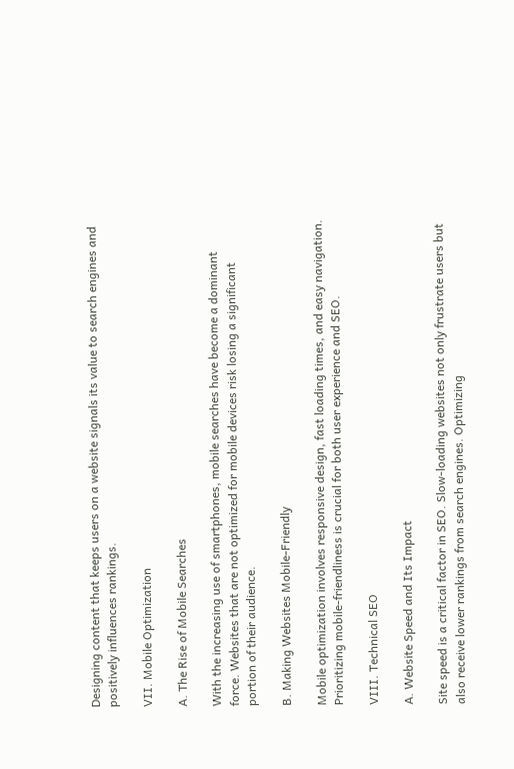Designing content that keeps users on a website signals its value to search engines and positively influences rankings.

VII. Mobile Optimization

A. The Rise of Mobile Searches

With the increasing use of smartphones, mobile searches have become a dominant force. Websites that are not optimized for mobile devices risk losing a significant portion of their audience.

B. Making Websites Mobile-Friendly

Mobile optimization involves responsive design, fast loading times, and easy navigation. Prioritizing mobile-friendliness is crucial for both user experience and SEO.

VIII. Technical SEO

A. Website Speed and Its Impact

Site speed is a critical factor in SEO. Slow-loading websites not only frustrate users but also receive lower rankings from search engines. Optimizing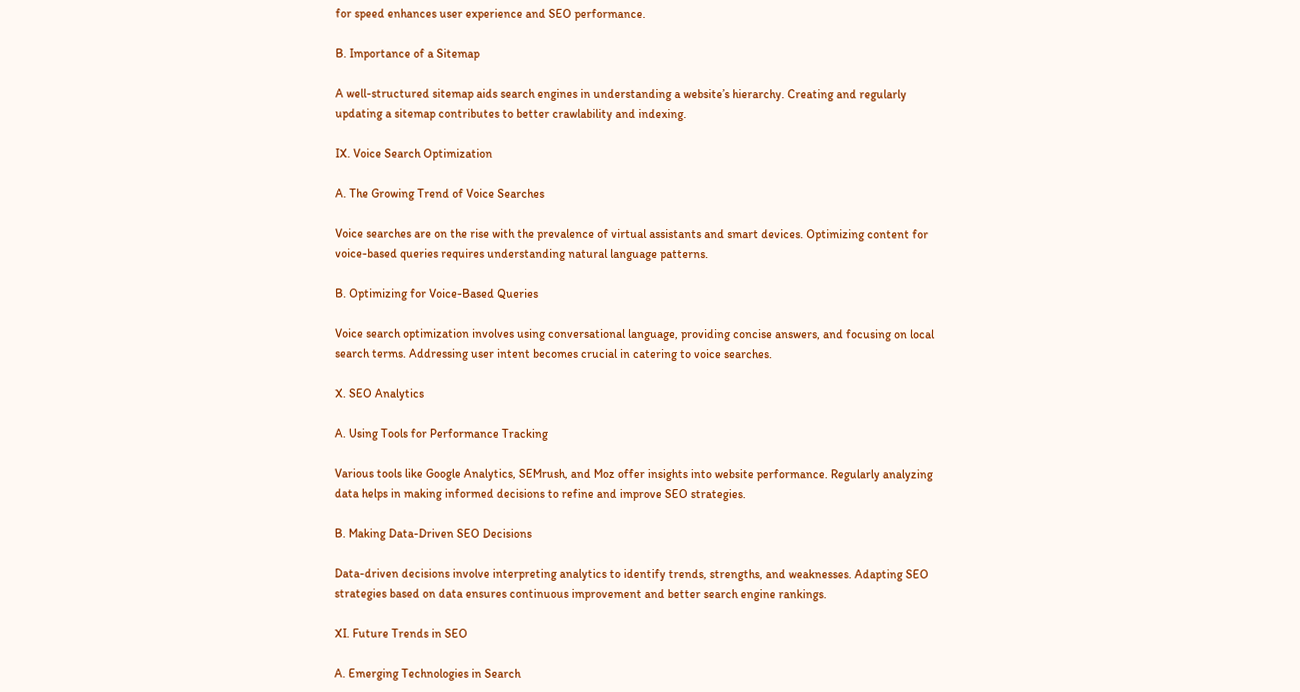for speed enhances user experience and SEO performance.

B. Importance of a Sitemap

A well-structured sitemap aids search engines in understanding a website’s hierarchy. Creating and regularly updating a sitemap contributes to better crawlability and indexing.

IX. Voice Search Optimization

A. The Growing Trend of Voice Searches

Voice searches are on the rise with the prevalence of virtual assistants and smart devices. Optimizing content for voice-based queries requires understanding natural language patterns.

B. Optimizing for Voice-Based Queries

Voice search optimization involves using conversational language, providing concise answers, and focusing on local search terms. Addressing user intent becomes crucial in catering to voice searches.

X. SEO Analytics

A. Using Tools for Performance Tracking

Various tools like Google Analytics, SEMrush, and Moz offer insights into website performance. Regularly analyzing data helps in making informed decisions to refine and improve SEO strategies.

B. Making Data-Driven SEO Decisions

Data-driven decisions involve interpreting analytics to identify trends, strengths, and weaknesses. Adapting SEO strategies based on data ensures continuous improvement and better search engine rankings.

XI. Future Trends in SEO

A. Emerging Technologies in Search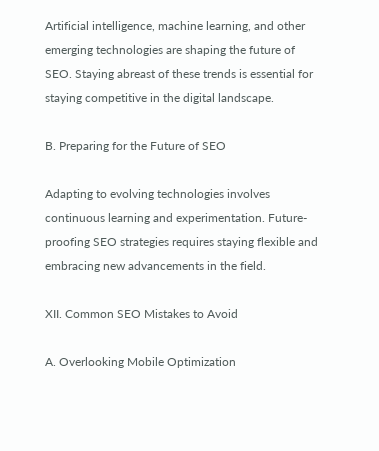Artificial intelligence, machine learning, and other emerging technologies are shaping the future of SEO. Staying abreast of these trends is essential for staying competitive in the digital landscape.

B. Preparing for the Future of SEO

Adapting to evolving technologies involves continuous learning and experimentation. Future-proofing SEO strategies requires staying flexible and embracing new advancements in the field.

XII. Common SEO Mistakes to Avoid

A. Overlooking Mobile Optimization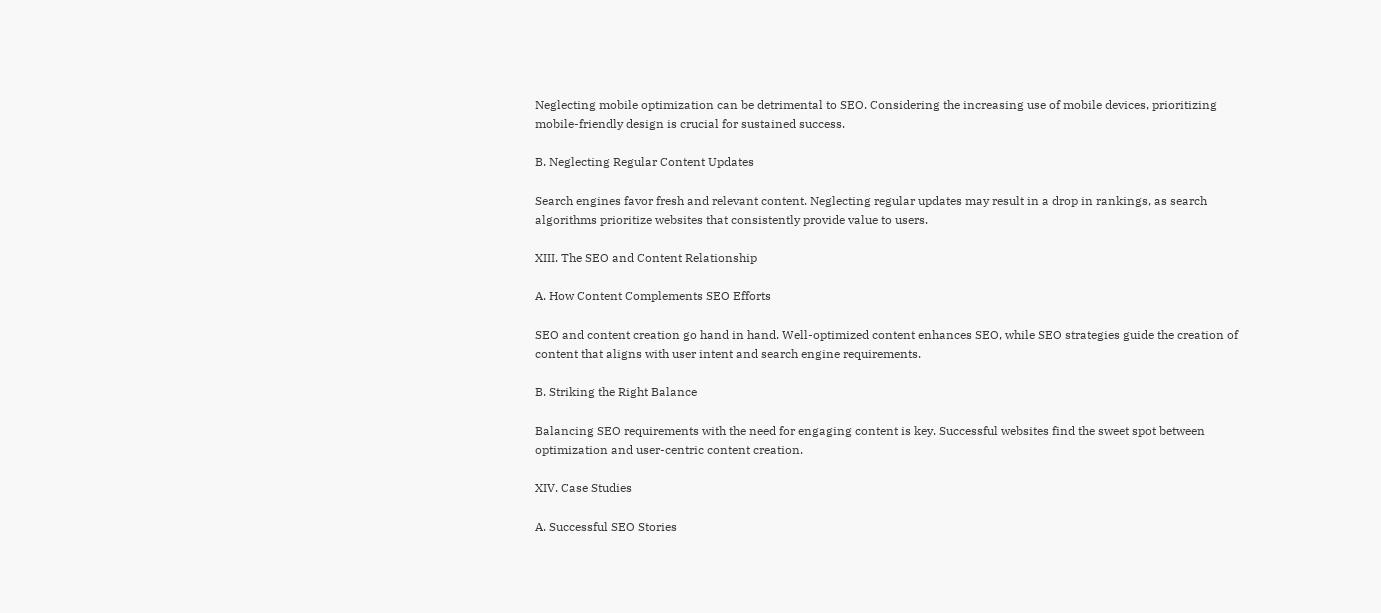Neglecting mobile optimization can be detrimental to SEO. Considering the increasing use of mobile devices, prioritizing mobile-friendly design is crucial for sustained success.

B. Neglecting Regular Content Updates

Search engines favor fresh and relevant content. Neglecting regular updates may result in a drop in rankings, as search algorithms prioritize websites that consistently provide value to users.

XIII. The SEO and Content Relationship

A. How Content Complements SEO Efforts

SEO and content creation go hand in hand. Well-optimized content enhances SEO, while SEO strategies guide the creation of content that aligns with user intent and search engine requirements.

B. Striking the Right Balance

Balancing SEO requirements with the need for engaging content is key. Successful websites find the sweet spot between optimization and user-centric content creation.

XIV. Case Studies

A. Successful SEO Stories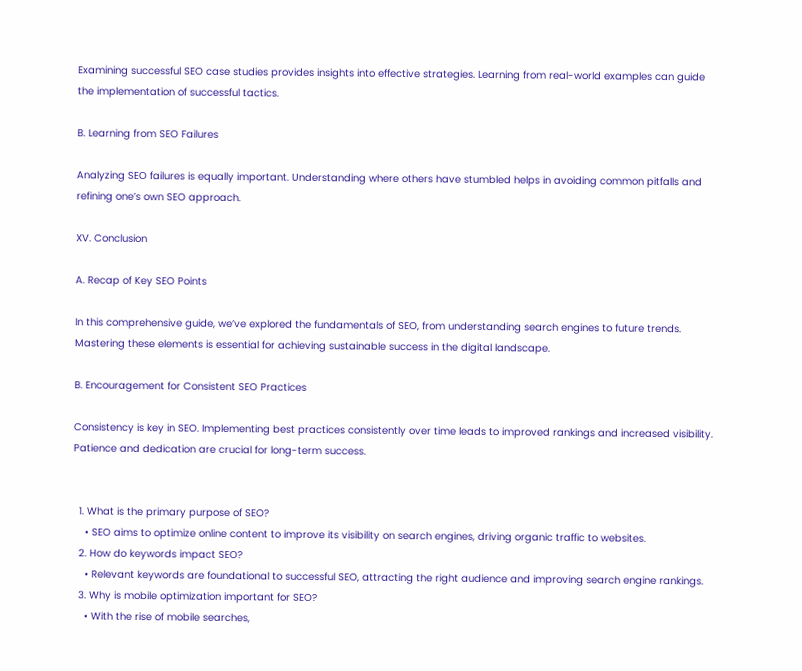Examining successful SEO case studies provides insights into effective strategies. Learning from real-world examples can guide the implementation of successful tactics.

B. Learning from SEO Failures

Analyzing SEO failures is equally important. Understanding where others have stumbled helps in avoiding common pitfalls and refining one’s own SEO approach.

XV. Conclusion

A. Recap of Key SEO Points

In this comprehensive guide, we’ve explored the fundamentals of SEO, from understanding search engines to future trends. Mastering these elements is essential for achieving sustainable success in the digital landscape.

B. Encouragement for Consistent SEO Practices

Consistency is key in SEO. Implementing best practices consistently over time leads to improved rankings and increased visibility. Patience and dedication are crucial for long-term success.


  1. What is the primary purpose of SEO?
    • SEO aims to optimize online content to improve its visibility on search engines, driving organic traffic to websites.
  2. How do keywords impact SEO?
    • Relevant keywords are foundational to successful SEO, attracting the right audience and improving search engine rankings.
  3. Why is mobile optimization important for SEO?
    • With the rise of mobile searches,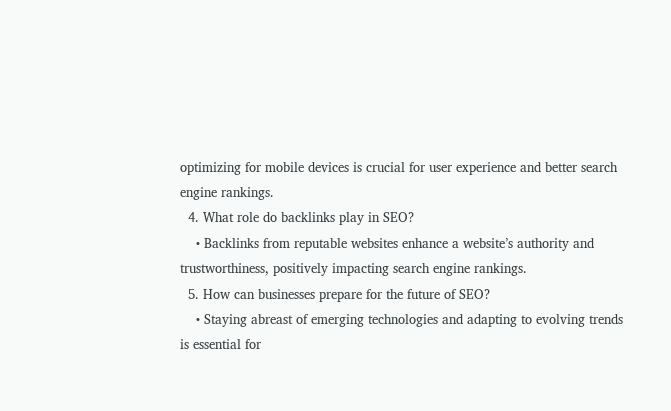optimizing for mobile devices is crucial for user experience and better search engine rankings.
  4. What role do backlinks play in SEO?
    • Backlinks from reputable websites enhance a website’s authority and trustworthiness, positively impacting search engine rankings.
  5. How can businesses prepare for the future of SEO?
    • Staying abreast of emerging technologies and adapting to evolving trends is essential for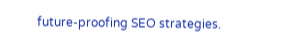future-proofing SEO strategies.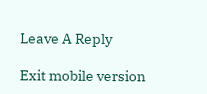Leave A Reply

Exit mobile version